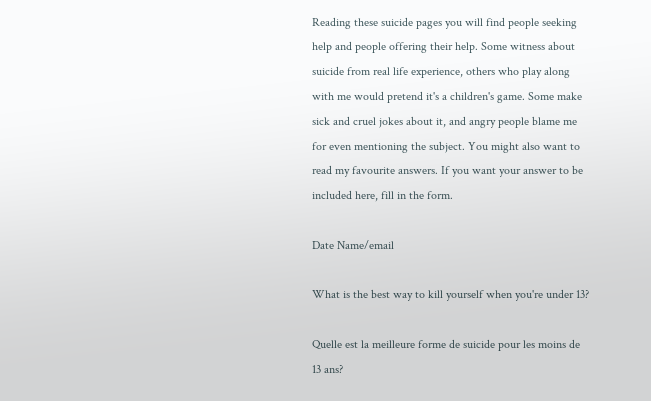Reading these suicide pages you will find people seeking help and people offering their help. Some witness about suicide from real life experience, others who play along with me would pretend it's a children's game. Some make sick and cruel jokes about it, and angry people blame me for even mentioning the subject. You might also want to read my favourite answers. If you want your answer to be included here, fill in the form.

Date Name/email

What is the best way to kill yourself when you're under 13?

Quelle est la meilleure forme de suicide pour les moins de 13 ans?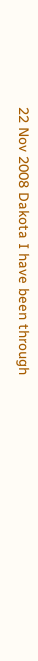22 Nov 2008 Dakota I have been through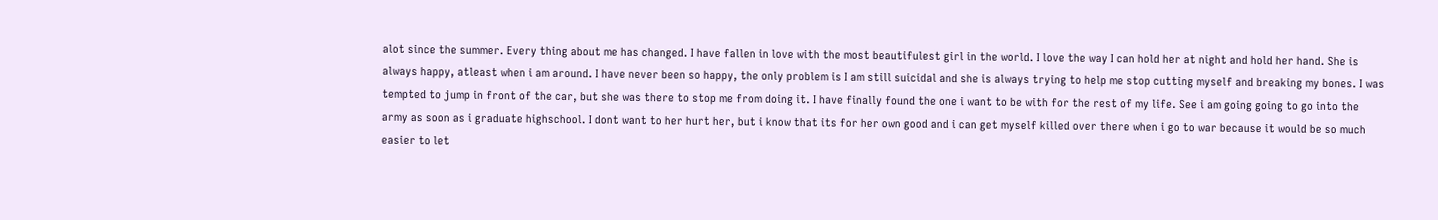alot since the summer. Every thing about me has changed. I have fallen in love with the most beautifulest girl in the world. I love the way I can hold her at night and hold her hand. She is always happy, atleast when i am around. I have never been so happy, the only problem is I am still suicidal and she is always trying to help me stop cutting myself and breaking my bones. I was tempted to jump in front of the car, but she was there to stop me from doing it. I have finally found the one i want to be with for the rest of my life. See i am going going to go into the army as soon as i graduate highschool. I dont want to her hurt her, but i know that its for her own good and i can get myself killed over there when i go to war because it would be so much easier to let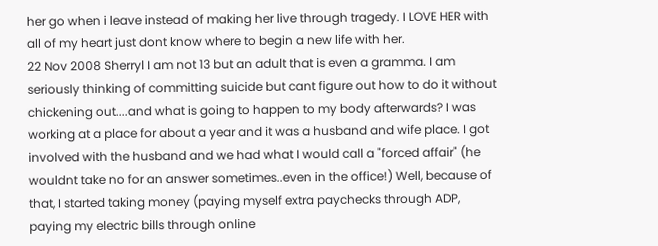her go when i leave instead of making her live through tragedy. I LOVE HER with all of my heart just dont know where to begin a new life with her.
22 Nov 2008 Sherryl I am not 13 but an adult that is even a gramma. I am seriously thinking of committing suicide but cant figure out how to do it without chickening out....and what is going to happen to my body afterwards? I was working at a place for about a year and it was a husband and wife place. I got involved with the husband and we had what I would call a "forced affair" (he wouldnt take no for an answer sometimes..even in the office!) Well, because of that, I started taking money (paying myself extra paychecks through ADP, paying my electric bills through online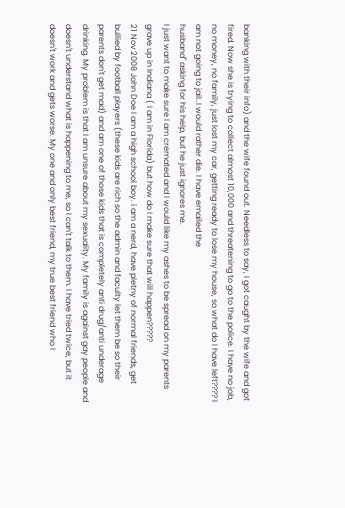banking with their info) and the wife found out. Needless to say, I got caught by the wife and got fired. Now she is trying to collect almost 10,000 and threatening to go to the police. I have no job, no money, no family, just lost my car, getting ready to lose my house, so what do I have left???? I am not going to jail..I would rather die. I have emailed the
husband" asking for his help, but he just ignores me.
I just want to make sure I am cremated and I would like my ashes to be spread on my parents grave up in Indiana ( I am in Florida) but how do I make sure that will happen?????
21 Nov 2008 John Doe I am a high school boy. i am a nerd, have pletny of normal friends, get bullied by football players (these kids are rich so the admin and faculty let them be so their parents don't get mad) and am one of those kids that is completely anti drug/anti underage drinking. My problem is that I am unsure about my sexuality. My family is against gay people and doesn't understand what is happening to me, so I can't talk to them. I have tried twice, but it doesn't work and gets worse. My one and only best friend, my true best friend who I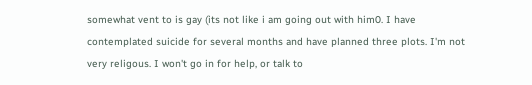somewhat vent to is gay (its not like i am going out with him0. I have contemplated suicide for several months and have planned three plots. I'm not very religous. I won't go in for help, or talk to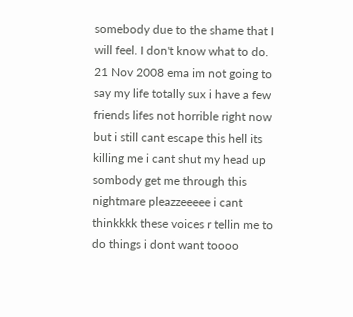somebody due to the shame that I will feel. I don't know what to do.
21 Nov 2008 ema im not going to say my life totally sux i have a few friends lifes not horrible right now but i still cant escape this hell its killing me i cant shut my head up sombody get me through this nightmare pleazzeeeee i cant thinkkkk these voices r tellin me to do things i dont want toooo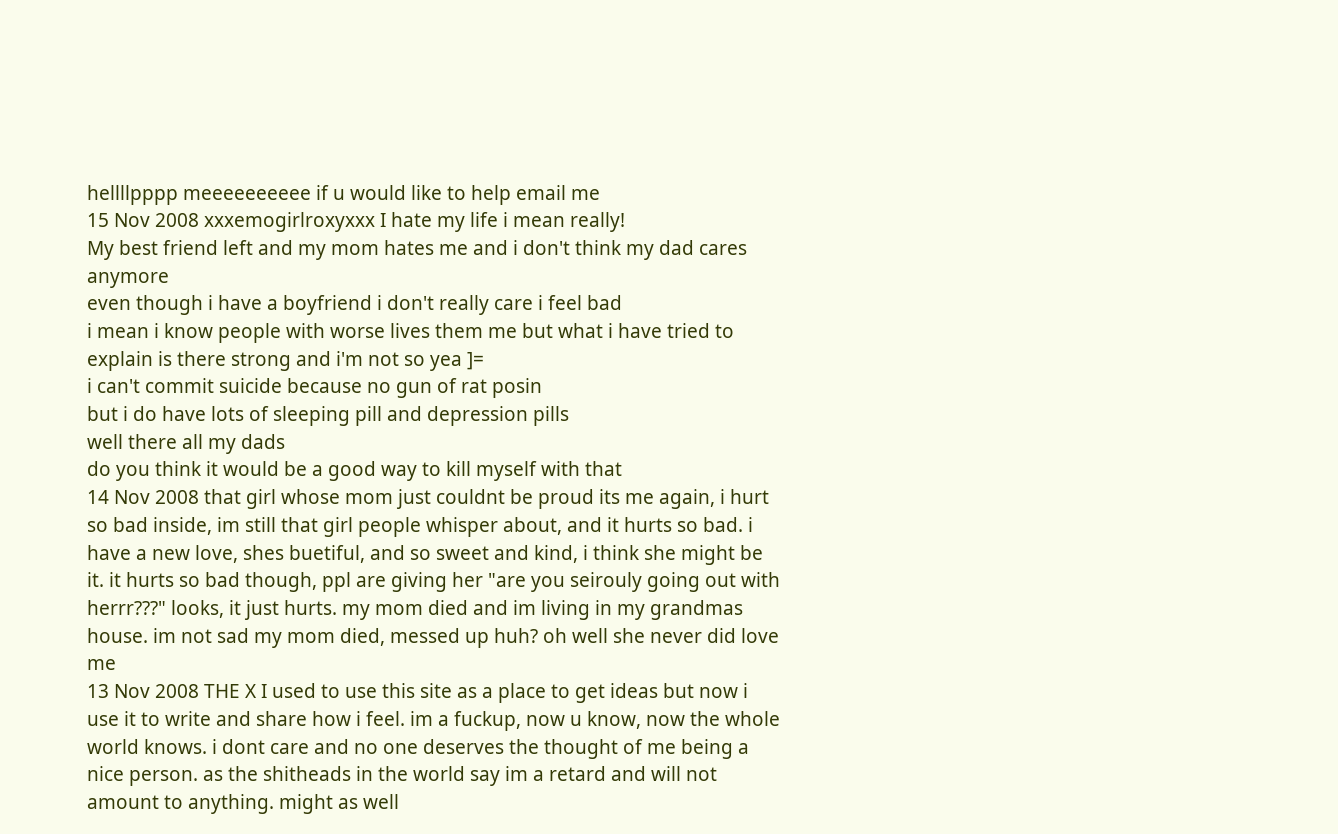hellllpppp meeeeeeeeee if u would like to help email me
15 Nov 2008 xxxemogirlroxyxxx I hate my life i mean really!
My best friend left and my mom hates me and i don't think my dad cares anymore
even though i have a boyfriend i don't really care i feel bad
i mean i know people with worse lives them me but what i have tried to explain is there strong and i'm not so yea ]=
i can't commit suicide because no gun of rat posin
but i do have lots of sleeping pill and depression pills
well there all my dads
do you think it would be a good way to kill myself with that
14 Nov 2008 that girl whose mom just couldnt be proud its me again, i hurt so bad inside, im still that girl people whisper about, and it hurts so bad. i have a new love, shes buetiful, and so sweet and kind, i think she might be it. it hurts so bad though, ppl are giving her "are you seirouly going out with herrr???" looks, it just hurts. my mom died and im living in my grandmas house. im not sad my mom died, messed up huh? oh well she never did love me
13 Nov 2008 THE X I used to use this site as a place to get ideas but now i use it to write and share how i feel. im a fuckup, now u know, now the whole world knows. i dont care and no one deserves the thought of me being a nice person. as the shitheads in the world say im a retard and will not amount to anything. might as well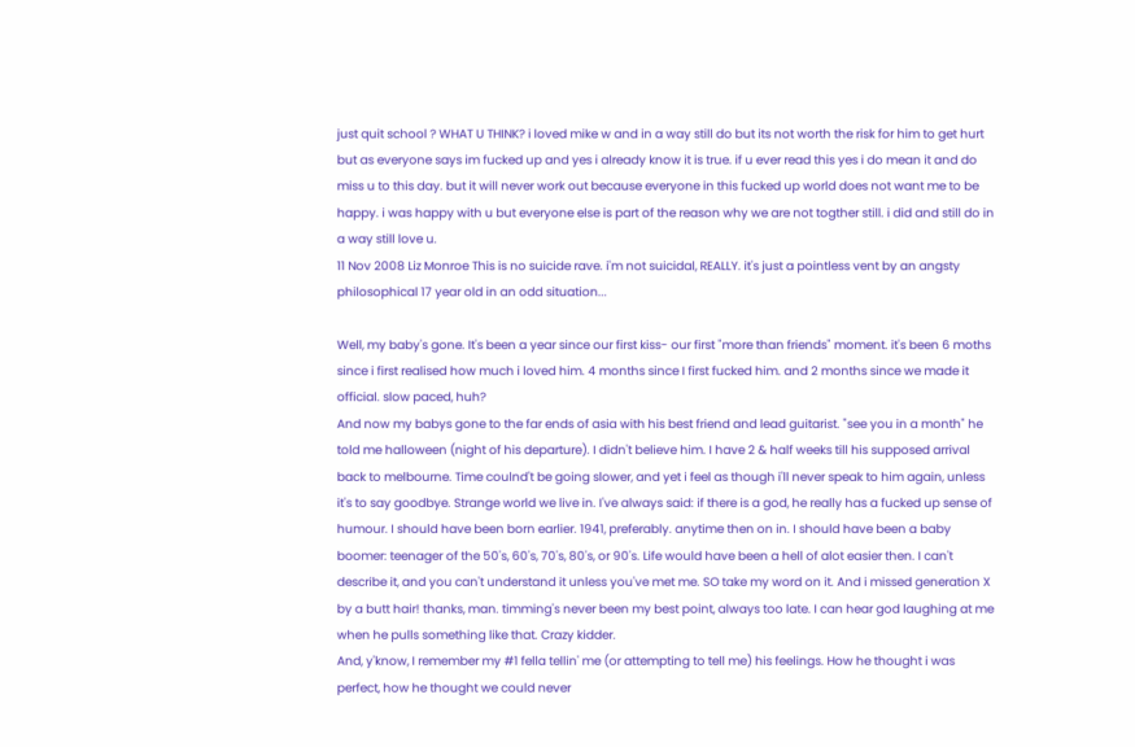just quit school ? WHAT U THINK? i loved mike w and in a way still do but its not worth the risk for him to get hurt but as everyone says im fucked up and yes i already know it is true. if u ever read this yes i do mean it and do miss u to this day. but it will never work out because everyone in this fucked up world does not want me to be happy. i was happy with u but everyone else is part of the reason why we are not togther still. i did and still do in a way still love u.
11 Nov 2008 Liz Monroe This is no suicide rave. i'm not suicidal, REALLY. it's just a pointless vent by an angsty philosophical 17 year old in an odd situation...

Well, my baby's gone. It's been a year since our first kiss- our first "more than friends" moment. it's been 6 moths since i first realised how much i loved him. 4 months since I first fucked him. and 2 months since we made it official. slow paced, huh?
And now my babys gone to the far ends of asia with his best friend and lead guitarist. "see you in a month" he told me halloween (night of his departure). I didn't believe him. I have 2 & half weeks till his supposed arrival back to melbourne. Time coulnd't be going slower, and yet i feel as though i'll never speak to him again, unless it's to say goodbye. Strange world we live in. I've always said: if there is a god, he really has a fucked up sense of humour. I should have been born earlier. 1941, preferably. anytime then on in. I should have been a baby boomer: teenager of the 50's, 60's, 70's, 80's, or 90's. Life would have been a hell of alot easier then. I can't describe it, and you can't understand it unless you've met me. SO take my word on it. And i missed generation X by a butt hair! thanks, man. timming's never been my best point, always too late. I can hear god laughing at me when he pulls something like that. Crazy kidder.
And, y'know, I remember my #1 fella tellin' me (or attempting to tell me) his feelings. How he thought i was perfect, how he thought we could never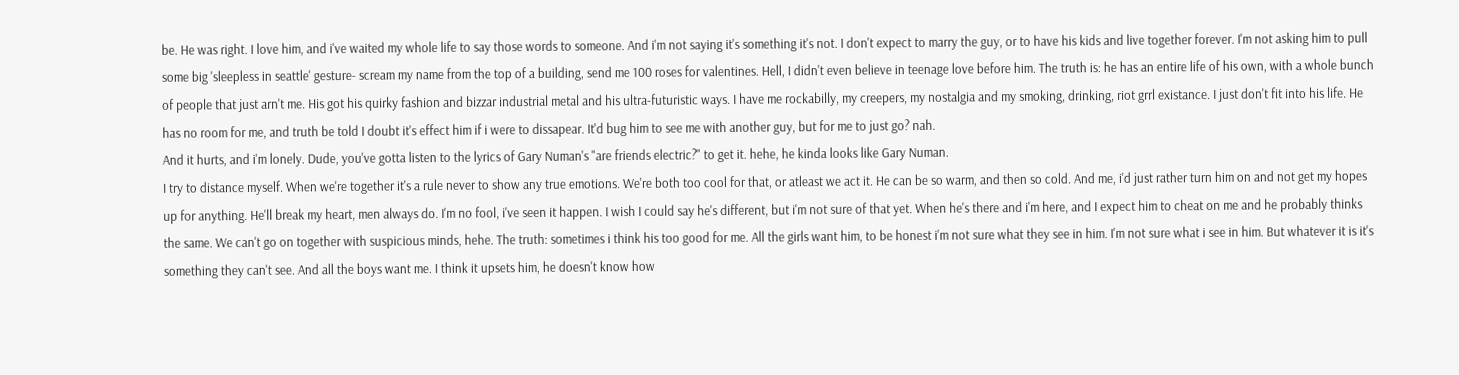be. He was right. I love him, and i've waited my whole life to say those words to someone. And i'm not saying it's something it's not. I don't expect to marry the guy, or to have his kids and live together forever. I'm not asking him to pull some big 'sleepless in seattle' gesture- scream my name from the top of a building, send me 100 roses for valentines. Hell, I didn't even believe in teenage love before him. The truth is: he has an entire life of his own, with a whole bunch of people that just arn't me. His got his quirky fashion and bizzar industrial metal and his ultra-futuristic ways. I have me rockabilly, my creepers, my nostalgia and my smoking, drinking, riot grrl existance. I just don't fit into his life. He has no room for me, and truth be told I doubt it's effect him if i were to dissapear. It'd bug him to see me with another guy, but for me to just go? nah.
And it hurts, and i'm lonely. Dude, you've gotta listen to the lyrics of Gary Numan's "are friends electric?" to get it. hehe, he kinda looks like Gary Numan.
I try to distance myself. When we're together it's a rule never to show any true emotions. We're both too cool for that, or atleast we act it. He can be so warm, and then so cold. And me, i'd just rather turn him on and not get my hopes up for anything. He'll break my heart, men always do. I'm no fool, i've seen it happen. I wish I could say he's different, but i'm not sure of that yet. When he's there and i'm here, and I expect him to cheat on me and he probably thinks the same. We can't go on together with suspicious minds, hehe. The truth: sometimes i think his too good for me. All the girls want him, to be honest i'm not sure what they see in him. I'm not sure what i see in him. But whatever it is it's something they can't see. And all the boys want me. I think it upsets him, he doesn't know how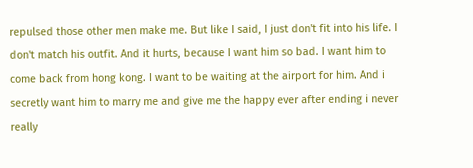repulsed those other men make me. But like I said, I just don't fit into his life. I don't match his outfit. And it hurts, because I want him so bad. I want him to come back from hong kong. I want to be waiting at the airport for him. And i secretly want him to marry me and give me the happy ever after ending i never really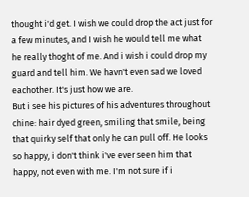thought i'd get. I wish we could drop the act just for a few minutes, and I wish he would tell me what he really thoght of me. And i wish i could drop my guard and tell him. We havn't even sad we loved eachother. It's just how we are.
But i see his pictures of his adventures throughout chine: hair dyed green, smiling that smile, being that quirky self that only he can pull off. He looks so happy, i don't think i've ever seen him that happy, not even with me. I'm not sure if i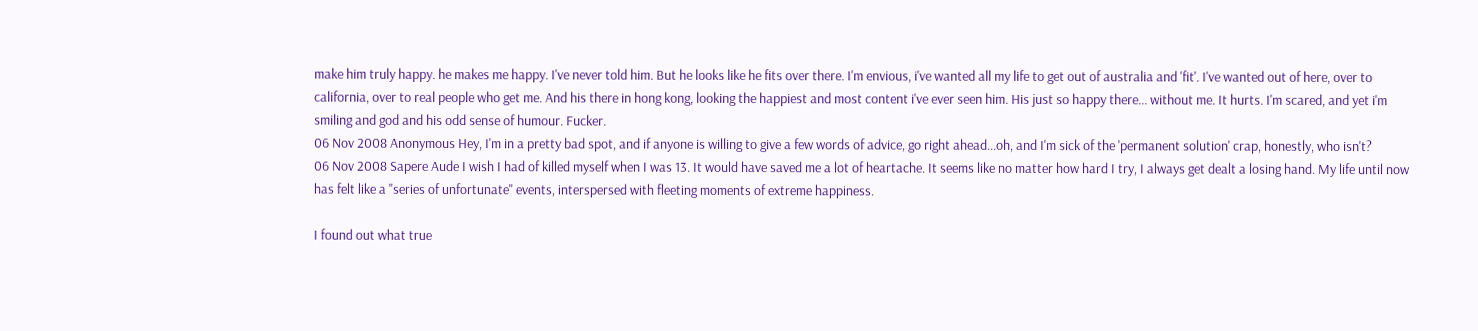make him truly happy. he makes me happy. I've never told him. But he looks like he fits over there. I'm envious, i've wanted all my life to get out of australia and 'fit'. I've wanted out of here, over to california, over to real people who get me. And his there in hong kong, looking the happiest and most content i've ever seen him. His just so happy there... without me. It hurts. I'm scared, and yet i'm smiling and god and his odd sense of humour. Fucker.
06 Nov 2008 Anonymous Hey, I'm in a pretty bad spot, and if anyone is willing to give a few words of advice, go right ahead...oh, and I'm sick of the 'permanent solution' crap, honestly, who isn't?
06 Nov 2008 Sapere Aude I wish I had of killed myself when I was 13. It would have saved me a lot of heartache. It seems like no matter how hard I try, I always get dealt a losing hand. My life until now has felt like a "series of unfortunate" events, interspersed with fleeting moments of extreme happiness.

I found out what true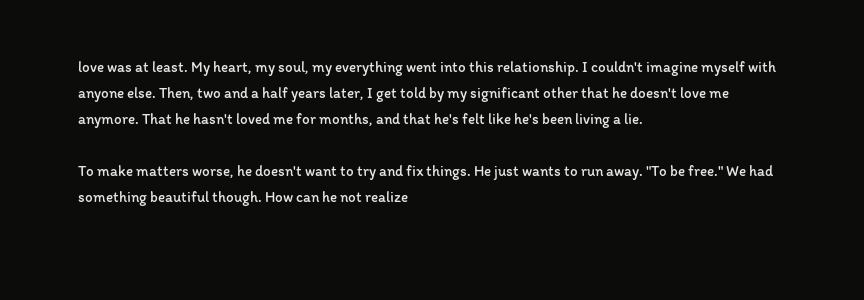love was at least. My heart, my soul, my everything went into this relationship. I couldn't imagine myself with anyone else. Then, two and a half years later, I get told by my significant other that he doesn't love me anymore. That he hasn't loved me for months, and that he's felt like he's been living a lie.

To make matters worse, he doesn't want to try and fix things. He just wants to run away. "To be free." We had something beautiful though. How can he not realize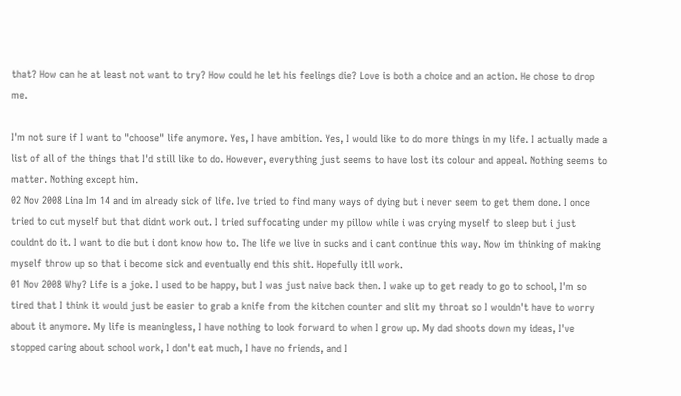that? How can he at least not want to try? How could he let his feelings die? Love is both a choice and an action. He chose to drop me.

I'm not sure if I want to "choose" life anymore. Yes, I have ambition. Yes, I would like to do more things in my life. I actually made a list of all of the things that I'd still like to do. However, everything just seems to have lost its colour and appeal. Nothing seems to matter. Nothing except him.
02 Nov 2008 Lina Im 14 and im already sick of life. Ive tried to find many ways of dying but i never seem to get them done. I once tried to cut myself but that didnt work out. I tried suffocating under my pillow while i was crying myself to sleep but i just couldnt do it. I want to die but i dont know how to. The life we live in sucks and i cant continue this way. Now im thinking of making myself throw up so that i become sick and eventually end this shit. Hopefully itll work.
01 Nov 2008 Why? Life is a joke. I used to be happy, but I was just naive back then. I wake up to get ready to go to school, I'm so tired that I think it would just be easier to grab a knife from the kitchen counter and slit my throat so I wouldn't have to worry about it anymore. My life is meaningless, I have nothing to look forward to when I grow up. My dad shoots down my ideas, I've stopped caring about school work, I don't eat much, I have no friends, and I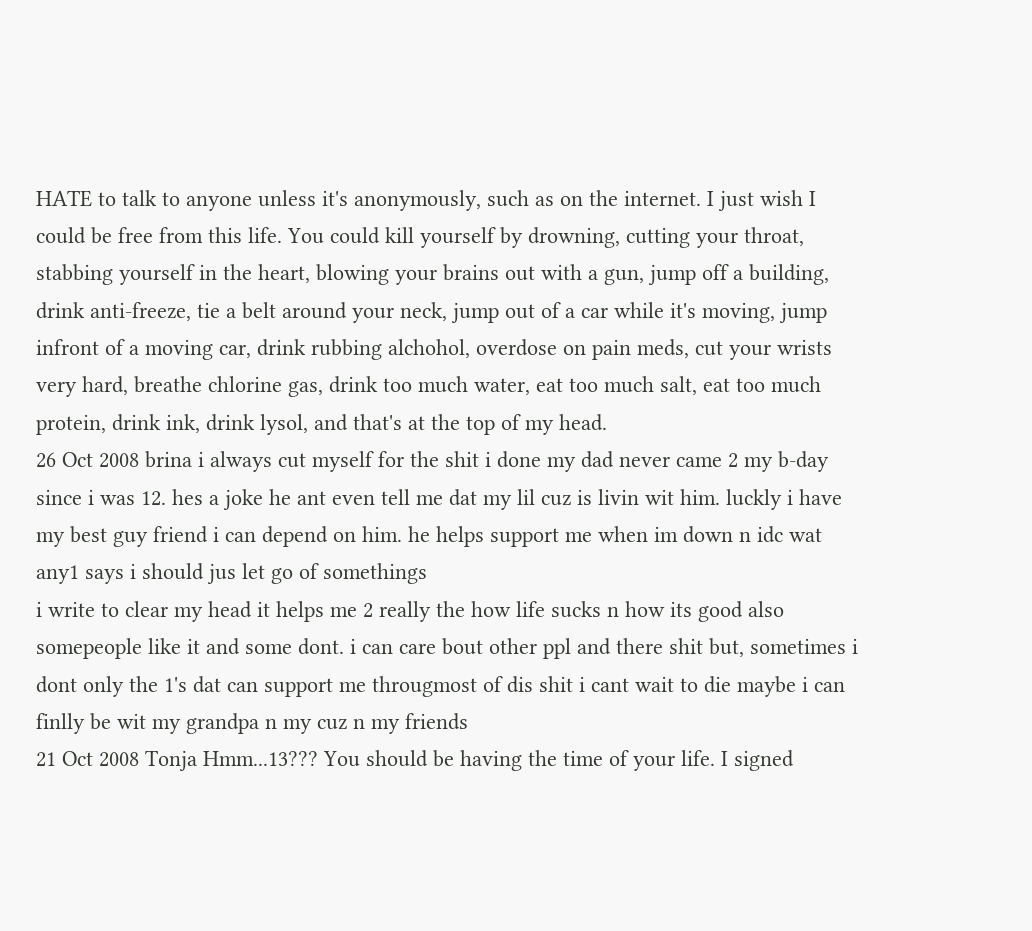HATE to talk to anyone unless it's anonymously, such as on the internet. I just wish I could be free from this life. You could kill yourself by drowning, cutting your throat, stabbing yourself in the heart, blowing your brains out with a gun, jump off a building, drink anti-freeze, tie a belt around your neck, jump out of a car while it's moving, jump infront of a moving car, drink rubbing alchohol, overdose on pain meds, cut your wrists very hard, breathe chlorine gas, drink too much water, eat too much salt, eat too much protein, drink ink, drink lysol, and that's at the top of my head.
26 Oct 2008 brina i always cut myself for the shit i done my dad never came 2 my b-day since i was 12. hes a joke he ant even tell me dat my lil cuz is livin wit him. luckly i have my best guy friend i can depend on him. he helps support me when im down n idc wat any1 says i should jus let go of somethings
i write to clear my head it helps me 2 really the how life sucks n how its good also somepeople like it and some dont. i can care bout other ppl and there shit but, sometimes i dont only the 1's dat can support me througmost of dis shit i cant wait to die maybe i can finlly be wit my grandpa n my cuz n my friends
21 Oct 2008 Tonja Hmm...13??? You should be having the time of your life. I signed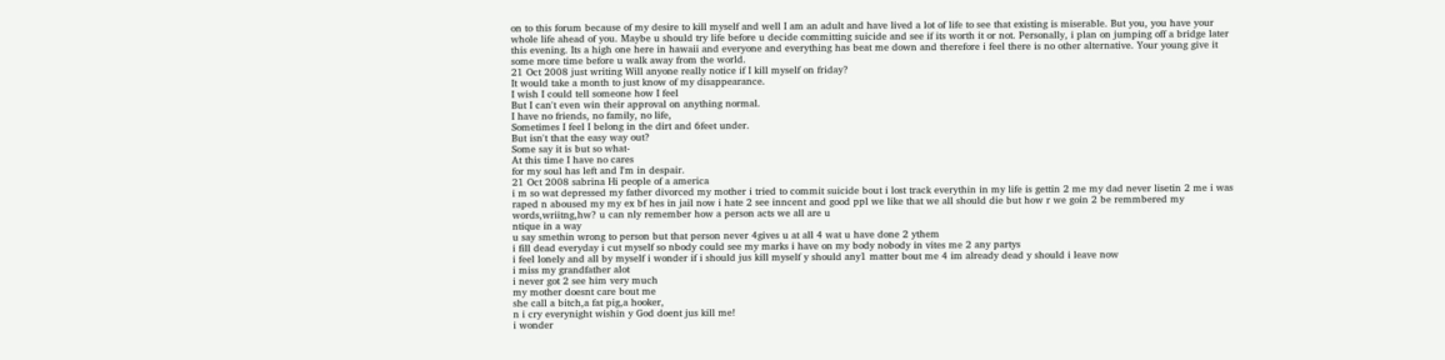on to this forum because of my desire to kill myself and well I am an adult and have lived a lot of life to see that existing is miserable. But you, you have your whole life ahead of you. Maybe u should try life before u decide committing suicide and see if its worth it or not. Personally, i plan on jumping off a bridge later this evening. Its a high one here in hawaii and everyone and everything has beat me down and therefore i feel there is no other alternative. Your young give it some more time before u walk away from the world.
21 Oct 2008 just writing Will anyone really notice if I kill myself on friday?
It would take a month to just know of my disappearance.
I wish I could tell someone how I feel
But I can't even win their approval on anything normal.
I have no friends, no family, no life,
Sometimes I feel I belong in the dirt and 6feet under.
But isn't that the easy way out?
Some say it is but so what-
At this time I have no cares
for my soul has left and I'm in despair.
21 Oct 2008 sabrina Hi people of a america
i m so wat depressed my father divorced my mother i tried to commit suicide bout i lost track everythin in my life is gettin 2 me my dad never lisetin 2 me i was raped n aboused my my ex bf hes in jail now i hate 2 see inncent and good ppl we like that we all should die but how r we goin 2 be remmbered my words,wriitng,hw? u can nly remember how a person acts we all are u
ntique in a way
u say smethin wrong to person but that person never 4gives u at all 4 wat u have done 2 ythem
i fill dead everyday i cut myself so nbody could see my marks i have on my body nobody in vites me 2 any partys
i feel lonely and all by myself i wonder if i should jus kill myself y should any1 matter bout me 4 im already dead y should i leave now
i miss my grandfather alot
i never got 2 see him very much
my mother doesnt care bout me
she call a bitch,a fat pig,a hooker,
n i cry everynight wishin y God doent jus kill me!
i wonder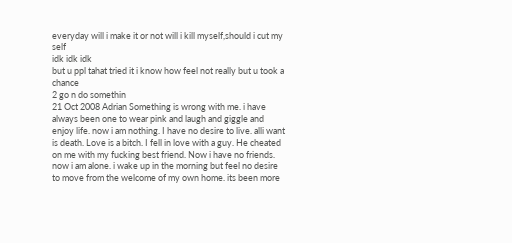everyday will i make it or not will i kill myself,should i cut my self
idk idk idk
but u ppl tahat tried it i know how feel not really but u took a chance
2 go n do somethin
21 Oct 2008 Adrian Something is wrong with me. i have always been one to wear pink and laugh and giggle and enjoy life. now i am nothing. I have no desire to live. alli want is death. Love is a bitch. I fell in love with a guy. He cheated on me with my fucking best friend. Now i have no friends. now i am alone. i wake up in the morning but feel no desire to move from the welcome of my own home. its been more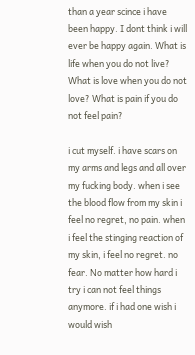than a year scince i have been happy. I dont think i will ever be happy again. What is life when you do not live? What is love when you do not love? What is pain if you do not feel pain?

i cut myself. i have scars on my arms and legs and all over my fucking body. when i see the blood flow from my skin i feel no regret, no pain. when i feel the stinging reaction of my skin, i feel no regret. no fear. No matter how hard i try i can not feel things anymore. if i had one wish i would wish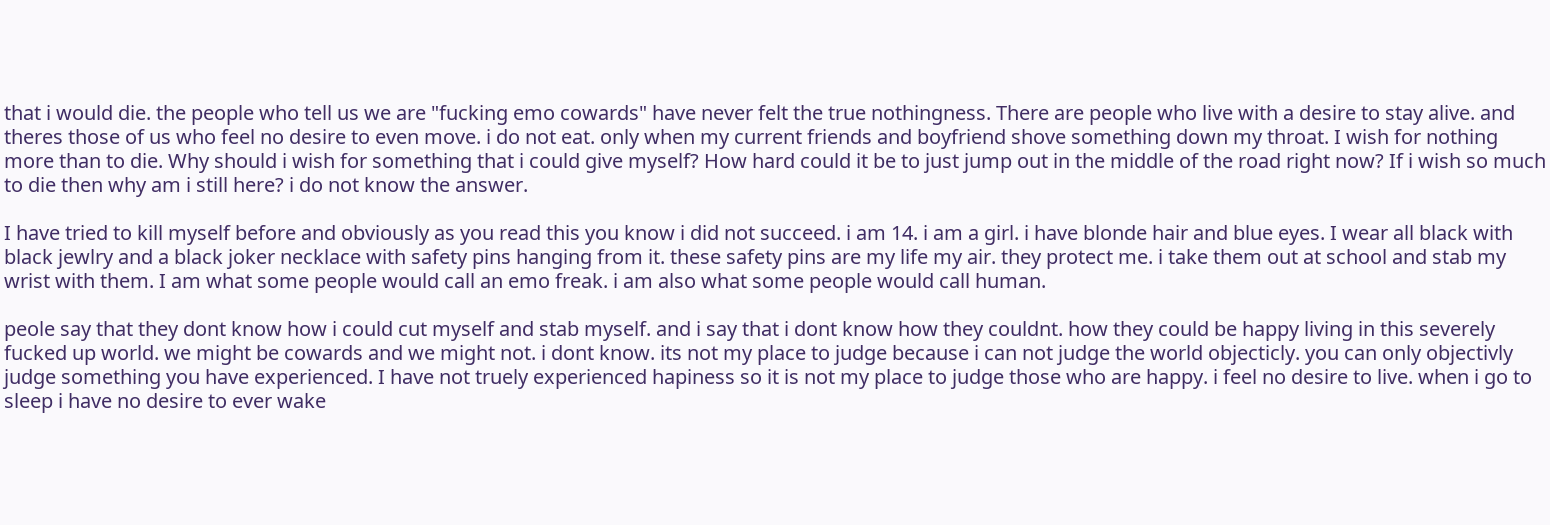that i would die. the people who tell us we are "fucking emo cowards" have never felt the true nothingness. There are people who live with a desire to stay alive. and theres those of us who feel no desire to even move. i do not eat. only when my current friends and boyfriend shove something down my throat. I wish for nothing more than to die. Why should i wish for something that i could give myself? How hard could it be to just jump out in the middle of the road right now? If i wish so much to die then why am i still here? i do not know the answer.

I have tried to kill myself before and obviously as you read this you know i did not succeed. i am 14. i am a girl. i have blonde hair and blue eyes. I wear all black with black jewlry and a black joker necklace with safety pins hanging from it. these safety pins are my life my air. they protect me. i take them out at school and stab my wrist with them. I am what some people would call an emo freak. i am also what some people would call human.

peole say that they dont know how i could cut myself and stab myself. and i say that i dont know how they couldnt. how they could be happy living in this severely fucked up world. we might be cowards and we might not. i dont know. its not my place to judge because i can not judge the world objecticly. you can only objectivly judge something you have experienced. I have not truely experienced hapiness so it is not my place to judge those who are happy. i feel no desire to live. when i go to sleep i have no desire to ever wake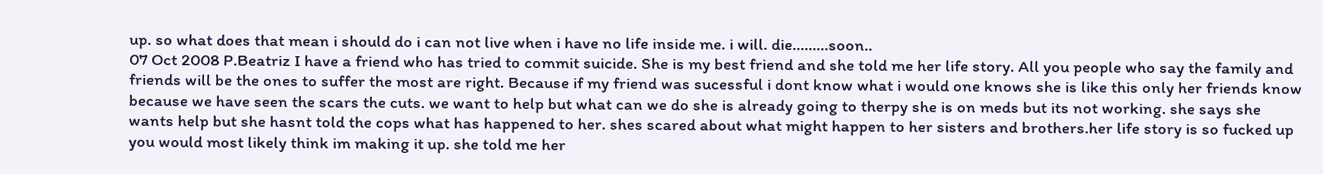up. so what does that mean i should do i can not live when i have no life inside me. i will. die.........soon..
07 Oct 2008 P.Beatriz I have a friend who has tried to commit suicide. She is my best friend and she told me her life story. All you people who say the family and friends will be the ones to suffer the most are right. Because if my friend was sucessful i dont know what i would one knows she is like this only her friends know because we have seen the scars the cuts. we want to help but what can we do she is already going to therpy she is on meds but its not working. she says she wants help but she hasnt told the cops what has happened to her. shes scared about what might happen to her sisters and brothers.her life story is so fucked up you would most likely think im making it up. she told me her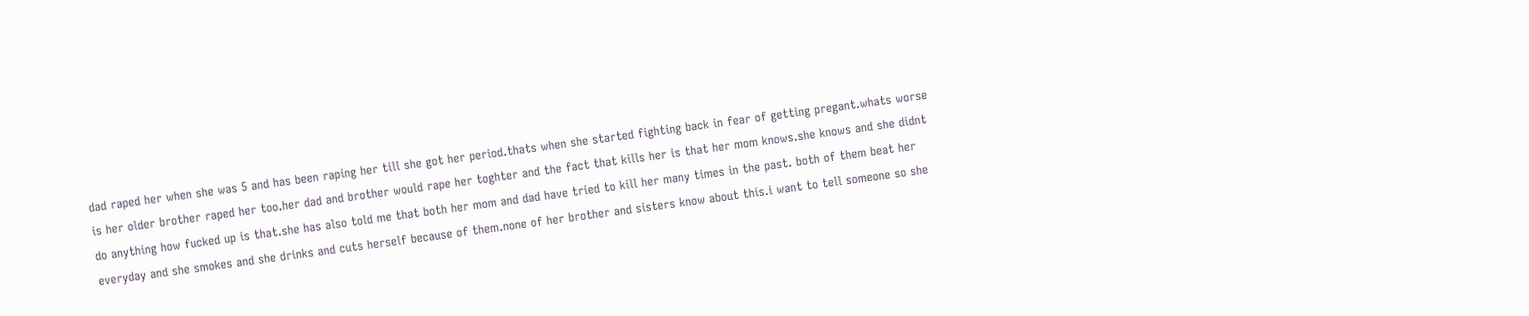dad raped her when she was 5 and has been raping her till she got her period.thats when she started fighting back in fear of getting pregant.whats worse is her older brother raped her too.her dad and brother would rape her toghter and the fact that kills her is that her mom knows.she knows and she didnt do anything how fucked up is that.she has also told me that both her mom and dad have tried to kill her many times in the past. both of them beat her everyday and she smokes and she drinks and cuts herself because of them.none of her brother and sisters know about this.i want to tell someone so she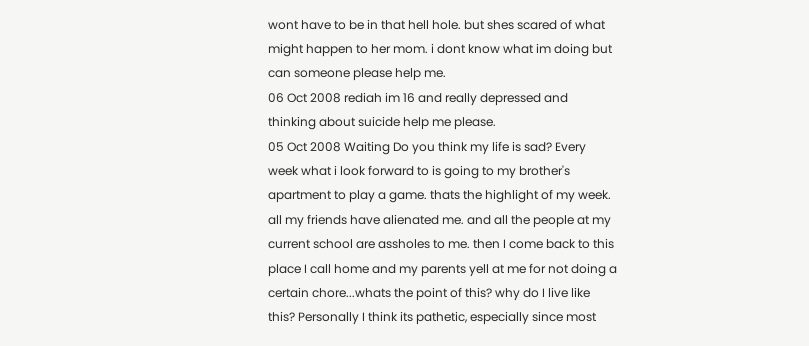wont have to be in that hell hole. but shes scared of what might happen to her mom. i dont know what im doing but can someone please help me.
06 Oct 2008 rediah im 16 and really depressed and thinking about suicide help me please.
05 Oct 2008 Waiting Do you think my life is sad? Every week what i look forward to is going to my brother's apartment to play a game. thats the highlight of my week. all my friends have alienated me. and all the people at my current school are assholes to me. then I come back to this place I call home and my parents yell at me for not doing a certain chore...whats the point of this? why do I live like this? Personally I think its pathetic, especially since most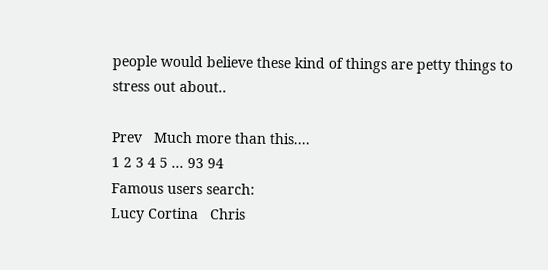people would believe these kind of things are petty things to stress out about..

Prev   Much more than this....
1 2 3 4 5 ... 93 94
Famous users search:
Lucy Cortina   Chris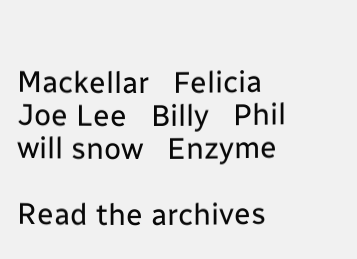Mackellar   Felicia   Joe Lee   Billy   Phil   will snow   Enzyme

Read the archives